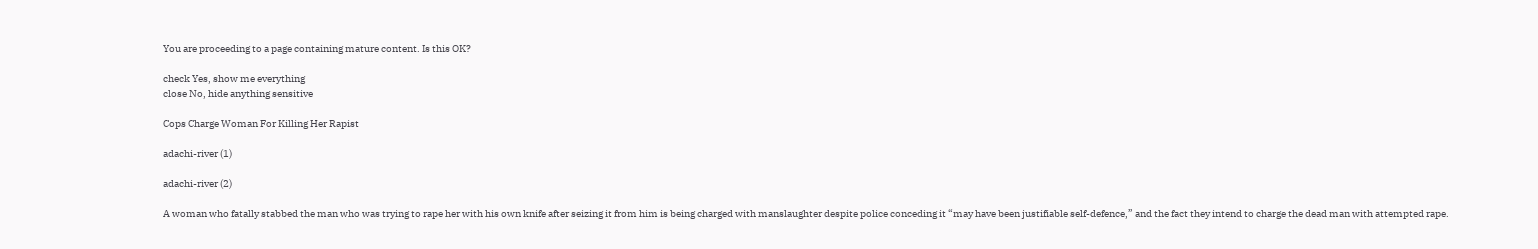You are proceeding to a page containing mature content. Is this OK?

check Yes, show me everything
close No, hide anything sensitive

Cops Charge Woman For Killing Her Rapist

adachi-river (1)

adachi-river (2)

A woman who fatally stabbed the man who was trying to rape her with his own knife after seizing it from him is being charged with manslaughter despite police conceding it “may have been justifiable self-defence,” and the fact they intend to charge the dead man with attempted rape.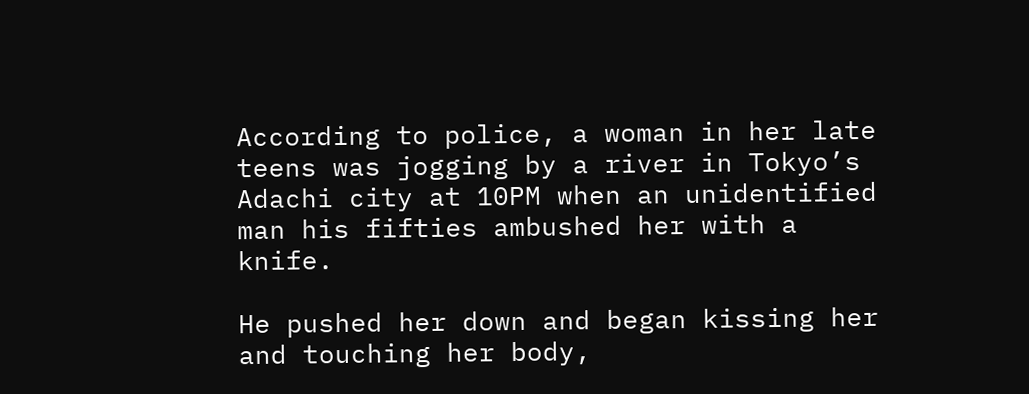According to police, a woman in her late teens was jogging by a river in Tokyo’s Adachi city at 10PM when an unidentified man his fifties ambushed her with a knife.

He pushed her down and began kissing her and touching her body,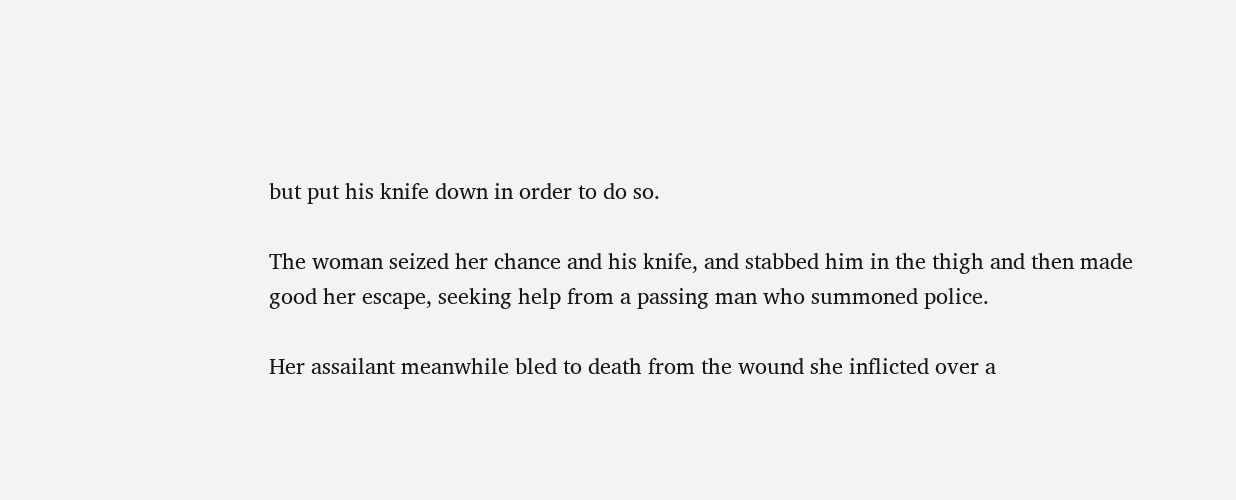but put his knife down in order to do so.

The woman seized her chance and his knife, and stabbed him in the thigh and then made good her escape, seeking help from a passing man who summoned police.

Her assailant meanwhile bled to death from the wound she inflicted over a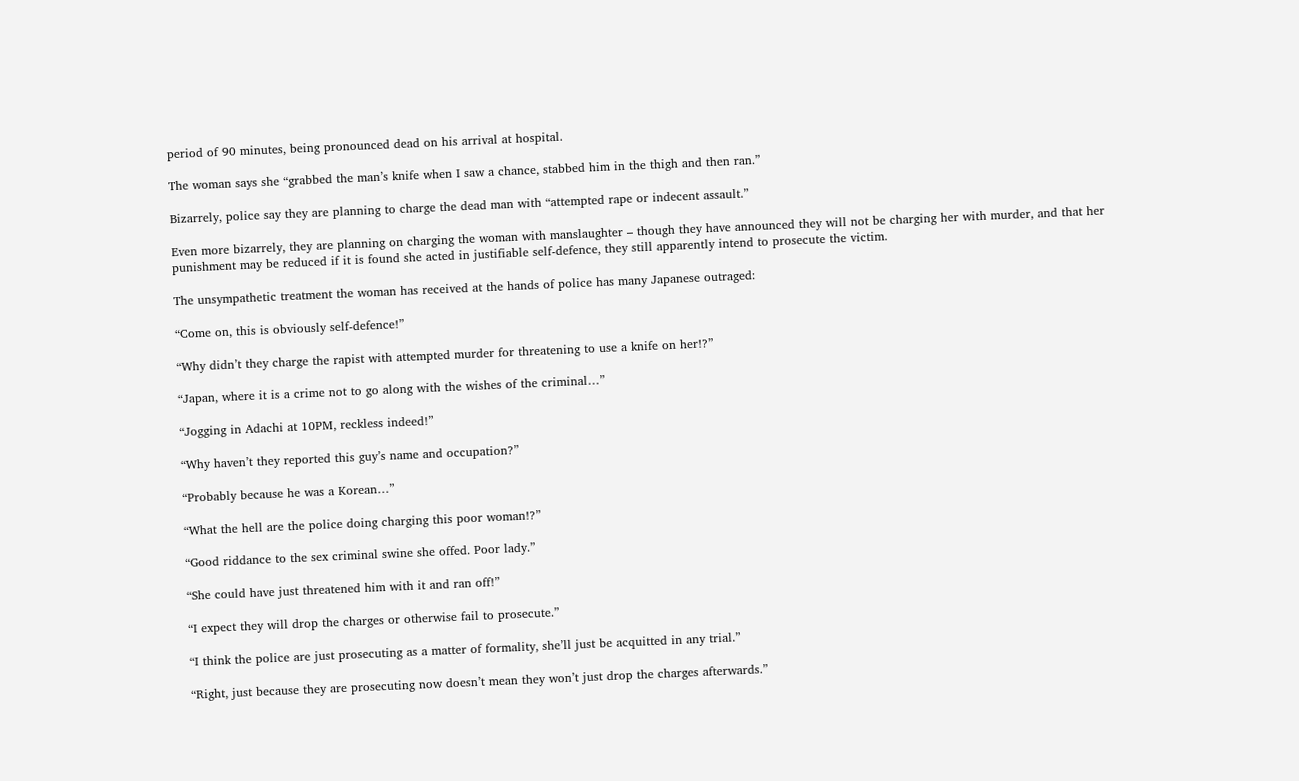period of 90 minutes, being pronounced dead on his arrival at hospital.

The woman says she “grabbed the man’s knife when I saw a chance, stabbed him in the thigh and then ran.”

Bizarrely, police say they are planning to charge the dead man with “attempted rape or indecent assault.”

Even more bizarrely, they are planning on charging the woman with manslaughter – though they have announced they will not be charging her with murder, and that her punishment may be reduced if it is found she acted in justifiable self-defence, they still apparently intend to prosecute the victim.

The unsympathetic treatment the woman has received at the hands of police has many Japanese outraged:

“Come on, this is obviously self-defence!”

“Why didn’t they charge the rapist with attempted murder for threatening to use a knife on her!?”

“Japan, where it is a crime not to go along with the wishes of the criminal…”

“Jogging in Adachi at 10PM, reckless indeed!”

“Why haven’t they reported this guy’s name and occupation?”

“Probably because he was a Korean…”

“What the hell are the police doing charging this poor woman!?”

“Good riddance to the sex criminal swine she offed. Poor lady.”

“She could have just threatened him with it and ran off!”

“I expect they will drop the charges or otherwise fail to prosecute.”

“I think the police are just prosecuting as a matter of formality, she’ll just be acquitted in any trial.”

“Right, just because they are prosecuting now doesn’t mean they won’t just drop the charges afterwards.”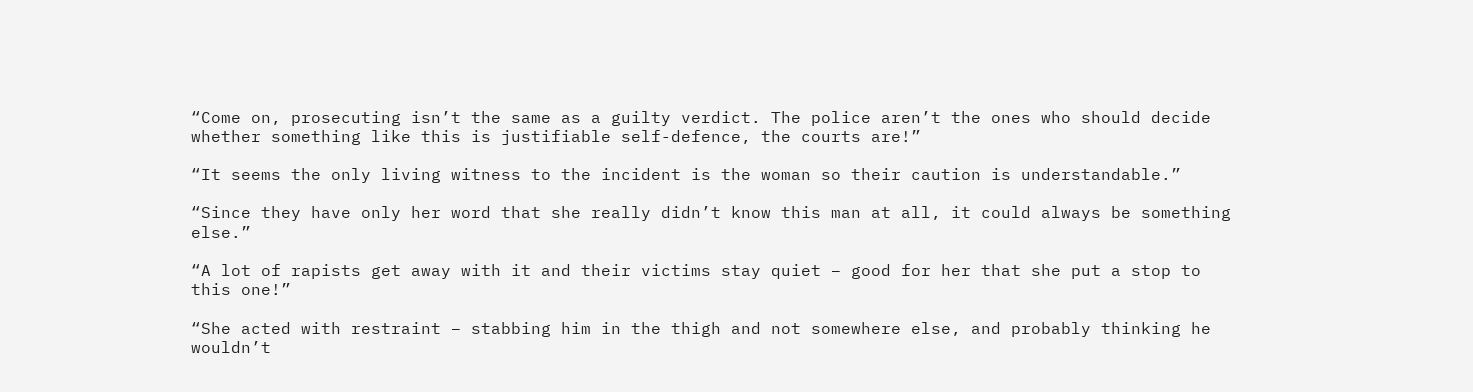“Come on, prosecuting isn’t the same as a guilty verdict. The police aren’t the ones who should decide whether something like this is justifiable self-defence, the courts are!”

“It seems the only living witness to the incident is the woman so their caution is understandable.”

“Since they have only her word that she really didn’t know this man at all, it could always be something else.”

“A lot of rapists get away with it and their victims stay quiet – good for her that she put a stop to this one!”

“She acted with restraint – stabbing him in the thigh and not somewhere else, and probably thinking he wouldn’t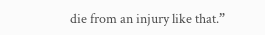die from an injury like that.”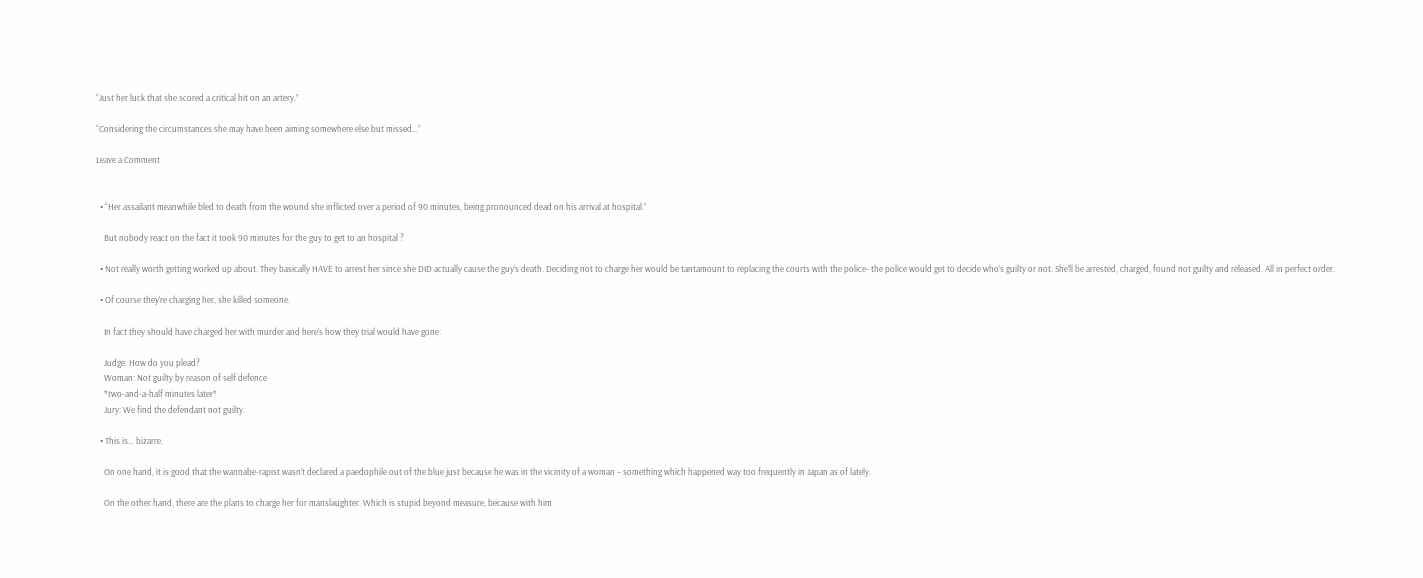“Just her luck that she scored a critical hit on an artery.”

“Considering the circumstances she may have been aiming somewhere else but missed…”

Leave a Comment


  • “Her assailant meanwhile bled to death from the wound she inflicted over a period of 90 minutes, being pronounced dead on his arrival at hospital.”

    But nobody react on the fact it took 90 minutes for the guy to get to an hospital ?

  • Not really worth getting worked up about. They basically HAVE to arrest her since she DID actually cause the guy’s death. Deciding not to charge her would be tantamount to replacing the courts with the police- the police would get to decide who’s guilty or not. She’ll be arrested, charged, found not guilty and released. All in perfect order.

  • Of course they’re charging her, she killed someone.

    In fact they should have charged her with murder and here’s how they trial would have gone:

    Judge: How do you plead?
    Woman: Not guilty by reason of self defence
    *two-and-a-half minutes later*
    Jury: We find the defendant not guilty.

  • This is… bizarre.

    On one hand, it is good that the wannabe-rapist wasn’t declared a paedophile out of the blue just because he was in the vicinity of a woman – something which happened way too frequently in Japan as of lately.

    On the other hand, there are the plans to charge her for manslaughter. Which is stupid beyond measure, because with him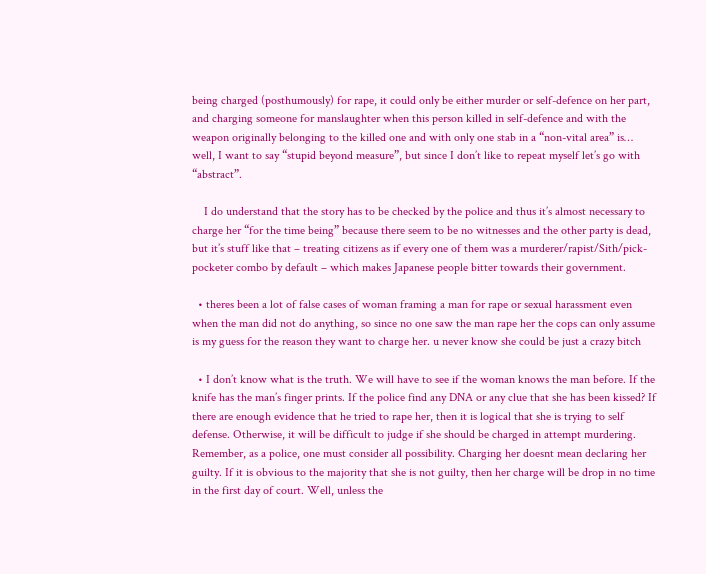being charged (posthumously) for rape, it could only be either murder or self-defence on her part, and charging someone for manslaughter when this person killed in self-defence and with the weapon originally belonging to the killed one and with only one stab in a “non-vital area” is… well, I want to say “stupid beyond measure”, but since I don’t like to repeat myself let’s go with “abstract”.

    I do understand that the story has to be checked by the police and thus it’s almost necessary to charge her “for the time being” because there seem to be no witnesses and the other party is dead, but it’s stuff like that – treating citizens as if every one of them was a murderer/rapist/Sith/pick-pocketer combo by default – which makes Japanese people bitter towards their government.

  • theres been a lot of false cases of woman framing a man for rape or sexual harassment even when the man did not do anything, so since no one saw the man rape her the cops can only assume is my guess for the reason they want to charge her. u never know she could be just a crazy bitch

  • I don’t know what is the truth. We will have to see if the woman knows the man before. If the knife has the man’s finger prints. If the police find any DNA or any clue that she has been kissed? If there are enough evidence that he tried to rape her, then it is logical that she is trying to self defense. Otherwise, it will be difficult to judge if she should be charged in attempt murdering. Remember, as a police, one must consider all possibility. Charging her doesnt mean declaring her guilty. If it is obvious to the majority that she is not guilty, then her charge will be drop in no time in the first day of court. Well, unless the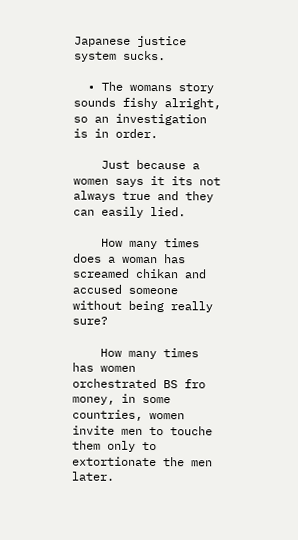Japanese justice system sucks.

  • The womans story sounds fishy alright, so an investigation is in order.

    Just because a women says it its not always true and they can easily lied.

    How many times does a woman has screamed chikan and accused someone without being really sure?

    How many times has women orchestrated BS fro money, in some countries, women invite men to touche them only to extortionate the men later.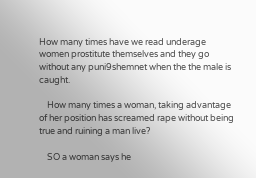How many times have we read underage women prostitute themselves and they go without any puni9shemnet when the the male is caught.

    How many times a woman, taking advantage of her position has screamed rape without being true and ruining a man live?

    SO a woman says he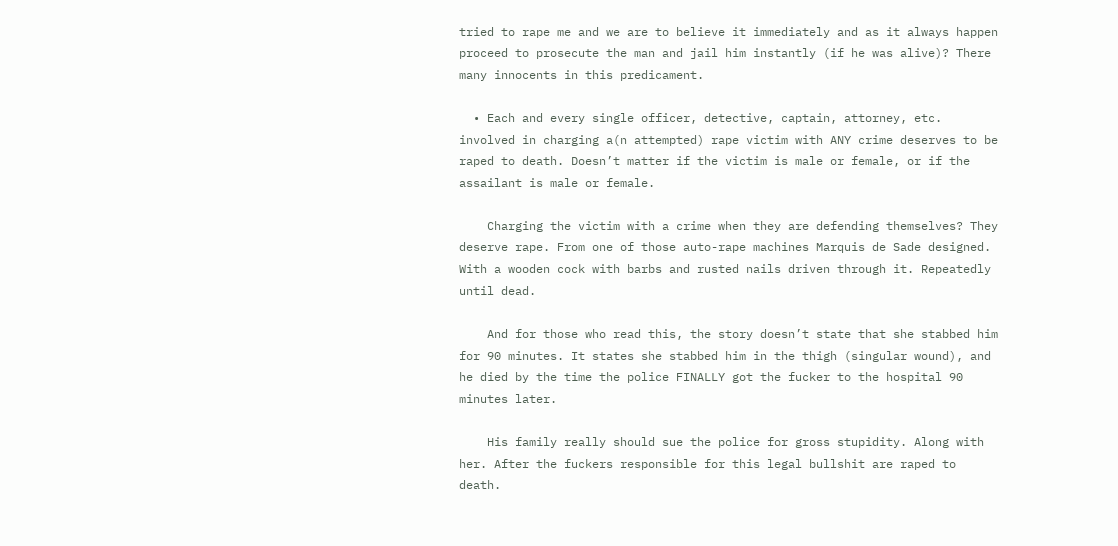tried to rape me and we are to believe it immediately and as it always happen proceed to prosecute the man and jail him instantly (if he was alive)? There many innocents in this predicament.

  • Each and every single officer, detective, captain, attorney, etc. involved in charging a(n attempted) rape victim with ANY crime deserves to be raped to death. Doesn’t matter if the victim is male or female, or if the assailant is male or female.

    Charging the victim with a crime when they are defending themselves? They deserve rape. From one of those auto-rape machines Marquis de Sade designed. With a wooden cock with barbs and rusted nails driven through it. Repeatedly until dead.

    And for those who read this, the story doesn’t state that she stabbed him for 90 minutes. It states she stabbed him in the thigh (singular wound), and he died by the time the police FINALLY got the fucker to the hospital 90 minutes later.

    His family really should sue the police for gross stupidity. Along with her. After the fuckers responsible for this legal bullshit are raped to death.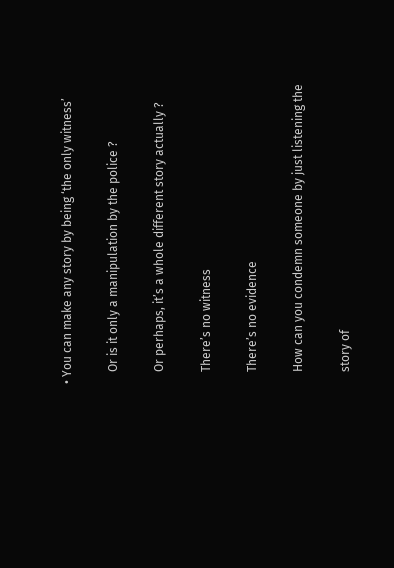• You can make any story by being ‘the only witness’

    Or is it only a manipulation by the police ?

    Or perhaps, it’s a whole different story actually ?

    There’s no witness

    There’s no evidence

    How can you condemn someone by just listening the

    story of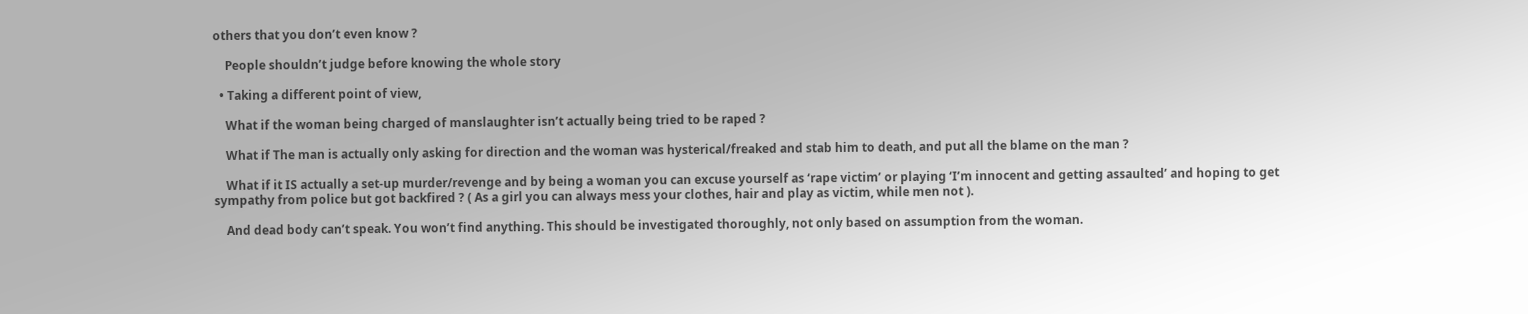others that you don’t even know ?

    People shouldn’t judge before knowing the whole story

  • Taking a different point of view,

    What if the woman being charged of manslaughter isn’t actually being tried to be raped ?

    What if The man is actually only asking for direction and the woman was hysterical/freaked and stab him to death, and put all the blame on the man ?

    What if it IS actually a set-up murder/revenge and by being a woman you can excuse yourself as ‘rape victim’ or playing ‘I’m innocent and getting assaulted’ and hoping to get sympathy from police but got backfired ? ( As a girl you can always mess your clothes, hair and play as victim, while men not ).

    And dead body can’t speak. You won’t find anything. This should be investigated thoroughly, not only based on assumption from the woman.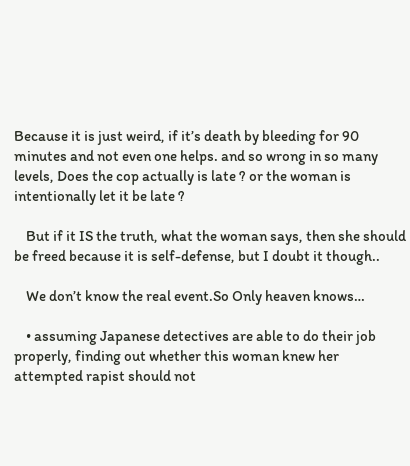Because it is just weird, if it’s death by bleeding for 90 minutes and not even one helps. and so wrong in so many levels, Does the cop actually is late ? or the woman is intentionally let it be late ?

    But if it IS the truth, what the woman says, then she should be freed because it is self-defense, but I doubt it though..

    We don’t know the real event.So Only heaven knows…

    • assuming Japanese detectives are able to do their job properly, finding out whether this woman knew her attempted rapist should not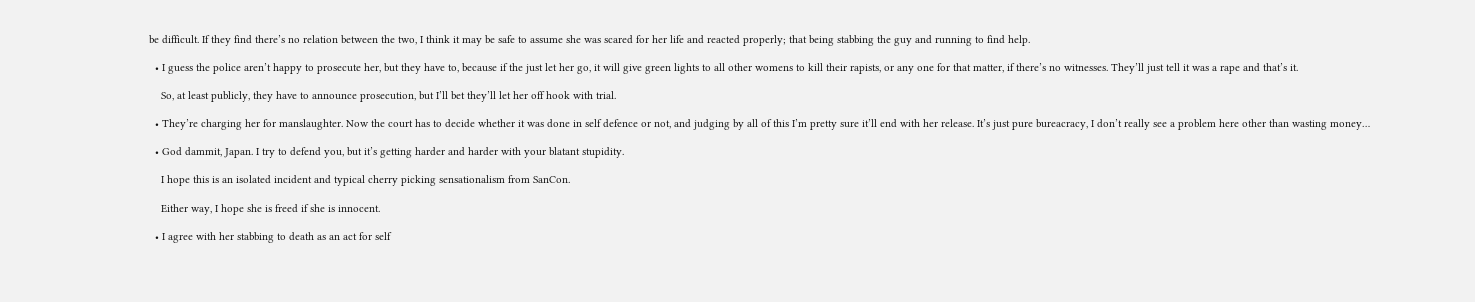be difficult. If they find there’s no relation between the two, I think it may be safe to assume she was scared for her life and reacted properly; that being stabbing the guy and running to find help.

  • I guess the police aren’t happy to prosecute her, but they have to, because if the just let her go, it will give green lights to all other womens to kill their rapists, or any one for that matter, if there’s no witnesses. They’ll just tell it was a rape and that’s it.

    So, at least publicly, they have to announce prosecution, but I’ll bet they’ll let her off hook with trial.

  • They’re charging her for manslaughter. Now the court has to decide whether it was done in self defence or not, and judging by all of this I’m pretty sure it’ll end with her release. It’s just pure bureacracy, I don’t really see a problem here other than wasting money…

  • God dammit, Japan. I try to defend you, but it’s getting harder and harder with your blatant stupidity.

    I hope this is an isolated incident and typical cherry picking sensationalism from SanCon.

    Either way, I hope she is freed if she is innocent.

  • I agree with her stabbing to death as an act for self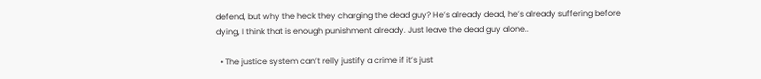defend, but why the heck they charging the dead guy? He’s already dead, he’s already suffering before dying, I think that is enough punishment already. Just leave the dead guy alone..

  • The justice system can’t relly justify a crime if it’s just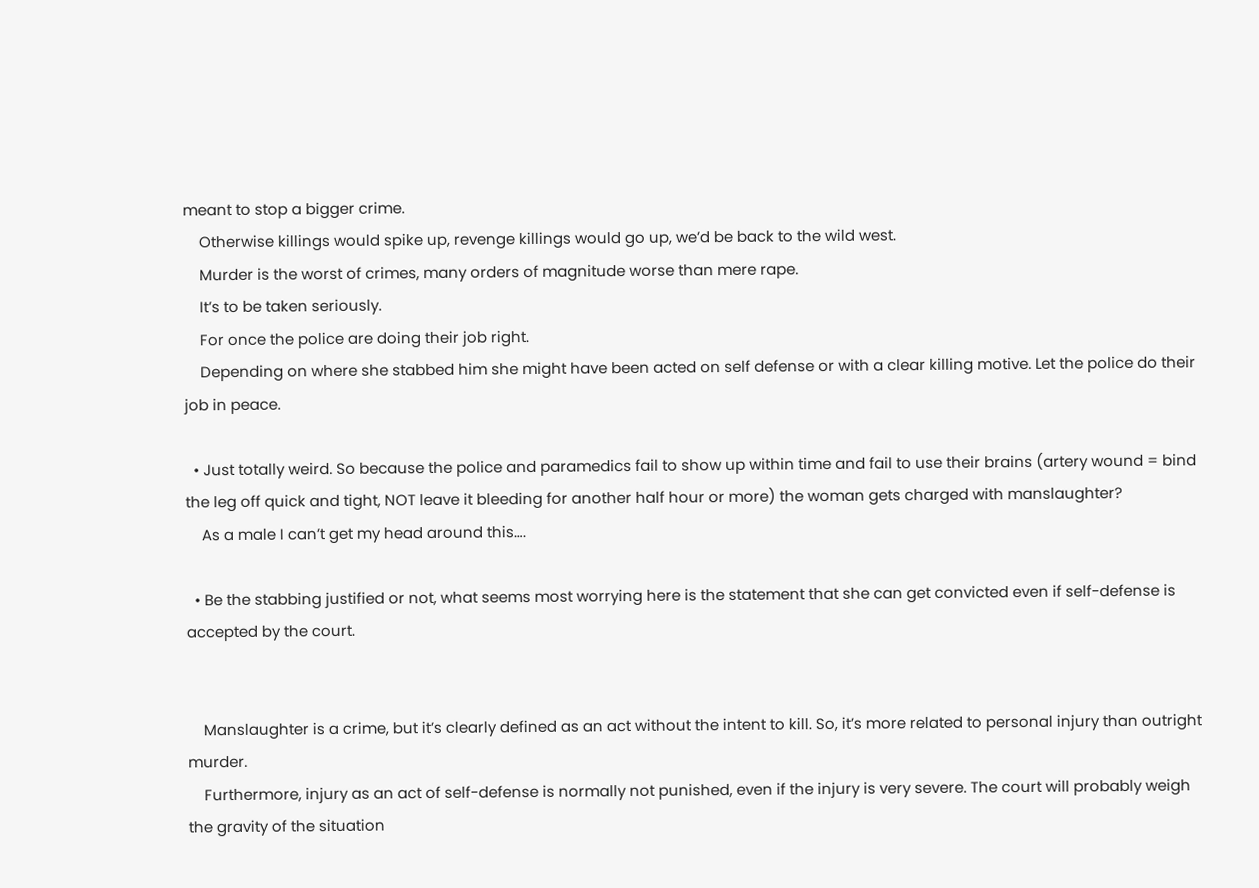meant to stop a bigger crime.
    Otherwise killings would spike up, revenge killings would go up, we’d be back to the wild west.
    Murder is the worst of crimes, many orders of magnitude worse than mere rape.
    It’s to be taken seriously.
    For once the police are doing their job right.
    Depending on where she stabbed him she might have been acted on self defense or with a clear killing motive. Let the police do their job in peace.

  • Just totally weird. So because the police and paramedics fail to show up within time and fail to use their brains (artery wound = bind the leg off quick and tight, NOT leave it bleeding for another half hour or more) the woman gets charged with manslaughter?
    As a male I can’t get my head around this….

  • Be the stabbing justified or not, what seems most worrying here is the statement that she can get convicted even if self-defense is accepted by the court.


    Manslaughter is a crime, but it’s clearly defined as an act without the intent to kill. So, it’s more related to personal injury than outright murder.
    Furthermore, injury as an act of self-defense is normally not punished, even if the injury is very severe. The court will probably weigh the gravity of the situation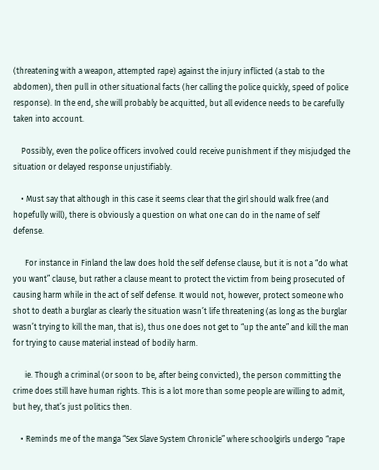(threatening with a weapon, attempted rape) against the injury inflicted (a stab to the abdomen), then pull in other situational facts (her calling the police quickly, speed of police response). In the end, she will probably be acquitted, but all evidence needs to be carefully taken into account.

    Possibly, even the police officers involved could receive punishment if they misjudged the situation or delayed response unjustifiably.

    • Must say that although in this case it seems clear that the girl should walk free (and hopefully will), there is obviously a question on what one can do in the name of self defense.

      For instance in Finland the law does hold the self defense clause, but it is not a “do what you want” clause, but rather a clause meant to protect the victim from being prosecuted of causing harm while in the act of self defense. It would not, however, protect someone who shot to death a burglar as clearly the situation wasn’t life threatening (as long as the burglar wasn’t trying to kill the man, that is), thus one does not get to “up the ante” and kill the man for trying to cause material instead of bodily harm.

      ie. Though a criminal (or soon to be, after being convicted), the person committing the crime does still have human rights. This is a lot more than some people are willing to admit, but hey, that’s just politics then.

    • Reminds me of the manga “Sex Slave System Chronicle” where schoolgirls undergo “rape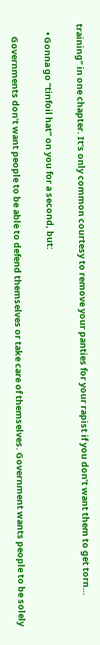training” in one chapter. It’s only common courtesy to remove your panties for your rapist if you don’t want them to get torn…

    • Gonna go “tinfoil hat” on you for a second, but:

      Governments don’t want people to be able to defend themselves or take care of themselves. Government wants people to be solely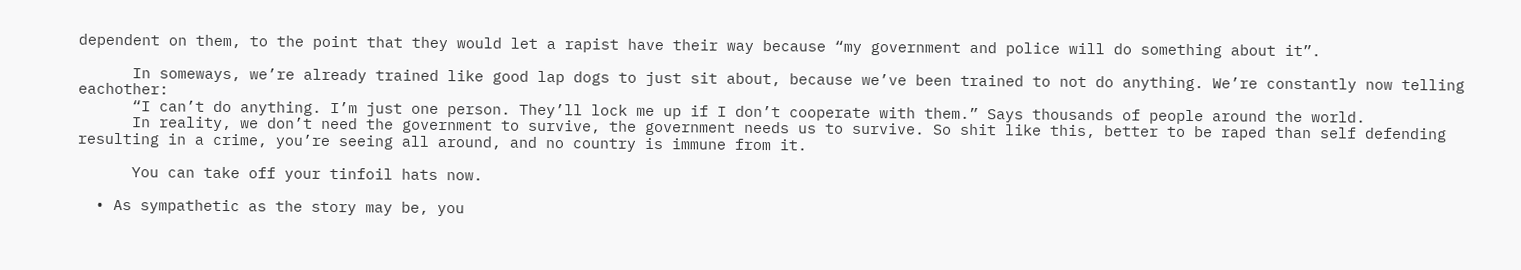dependent on them, to the point that they would let a rapist have their way because “my government and police will do something about it”.

      In someways, we’re already trained like good lap dogs to just sit about, because we’ve been trained to not do anything. We’re constantly now telling eachother:
      “I can’t do anything. I’m just one person. They’ll lock me up if I don’t cooperate with them.” Says thousands of people around the world.
      In reality, we don’t need the government to survive, the government needs us to survive. So shit like this, better to be raped than self defending resulting in a crime, you’re seeing all around, and no country is immune from it.

      You can take off your tinfoil hats now.

  • As sympathetic as the story may be, you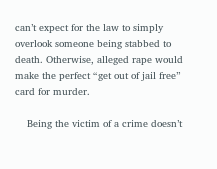can’t expect for the law to simply overlook someone being stabbed to death. Otherwise, alleged rape would make the perfect “get out of jail free” card for murder.

    Being the victim of a crime doesn’t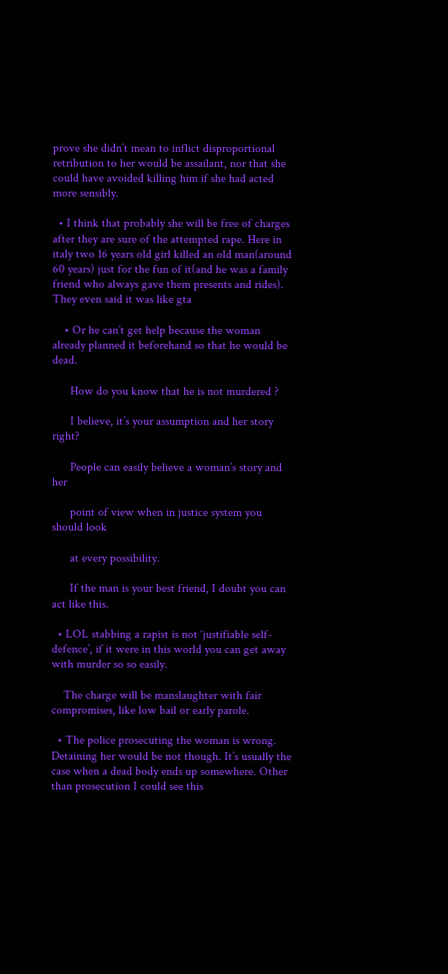prove she didn’t mean to inflict disproportional retribution to her would be assailant, nor that she could have avoided killing him if she had acted more sensibly.

  • I think that probably she will be free of charges after they are sure of the attempted rape. Here in italy two 16 years old girl killed an old man(around 60 years) just for the fun of it(and he was a family friend who always gave them presents and rides). They even said it was like gta

    • Or he can’t get help because the woman already planned it beforehand so that he would be dead.

      How do you know that he is not murdered ?

      I believe, it’s your assumption and her story right?

      People can easily believe a woman’s story and her

      point of view when in justice system you should look

      at every possibility.

      If the man is your best friend, I doubt you can act like this.

  • LOL stabbing a rapist is not ‘justifiable self-defence’, if it were in this world you can get away with murder so so easily.

    The charge will be manslaughter with fair compromises, like low bail or early parole.

  • The police prosecuting the woman is wrong. Detaining her would be not though. It’s usually the case when a dead body ends up somewhere. Other than prosecution I could see this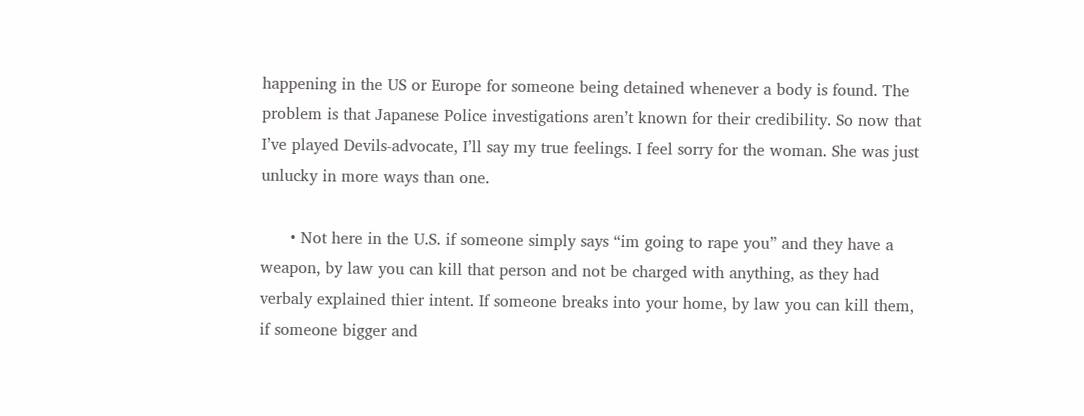happening in the US or Europe for someone being detained whenever a body is found. The problem is that Japanese Police investigations aren’t known for their credibility. So now that I’ve played Devils-advocate, I’ll say my true feelings. I feel sorry for the woman. She was just unlucky in more ways than one.

      • Not here in the U.S. if someone simply says “im going to rape you” and they have a weapon, by law you can kill that person and not be charged with anything, as they had verbaly explained thier intent. If someone breaks into your home, by law you can kill them, if someone bigger and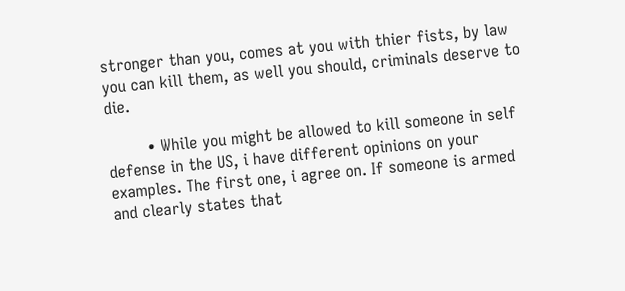stronger than you, comes at you with thier fists, by law you can kill them, as well you should, criminals deserve to die.

        • While you might be allowed to kill someone in self defense in the US, i have different opinions on your examples. The first one, i agree on. If someone is armed and clearly states that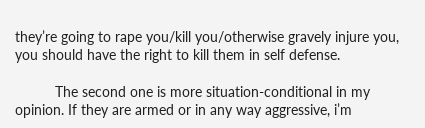they’re going to rape you/kill you/otherwise gravely injure you, you should have the right to kill them in self defense.

          The second one is more situation-conditional in my opinion. If they are armed or in any way aggressive, i’m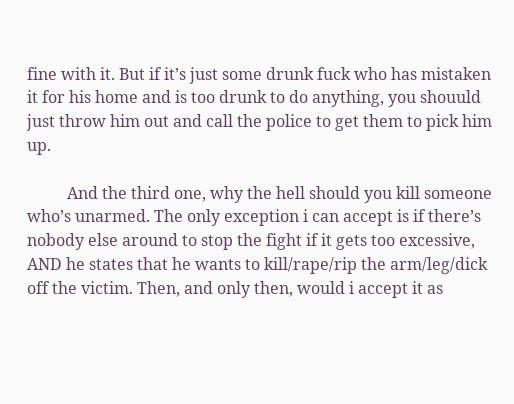fine with it. But if it’s just some drunk fuck who has mistaken it for his home and is too drunk to do anything, you shouuld just throw him out and call the police to get them to pick him up.

          And the third one, why the hell should you kill someone who’s unarmed. The only exception i can accept is if there’s nobody else around to stop the fight if it gets too excessive, AND he states that he wants to kill/rape/rip the arm/leg/dick off the victim. Then, and only then, would i accept it as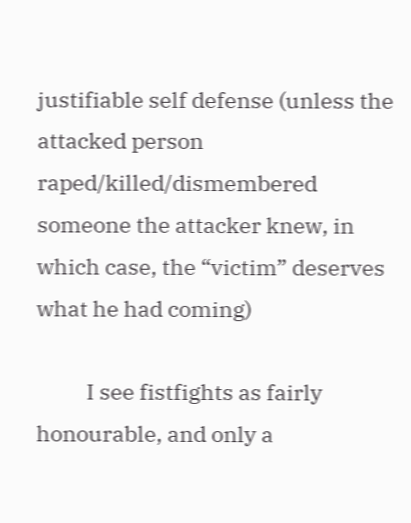justifiable self defense (unless the attacked person raped/killed/dismembered someone the attacker knew, in which case, the “victim” deserves what he had coming)

          I see fistfights as fairly honourable, and only a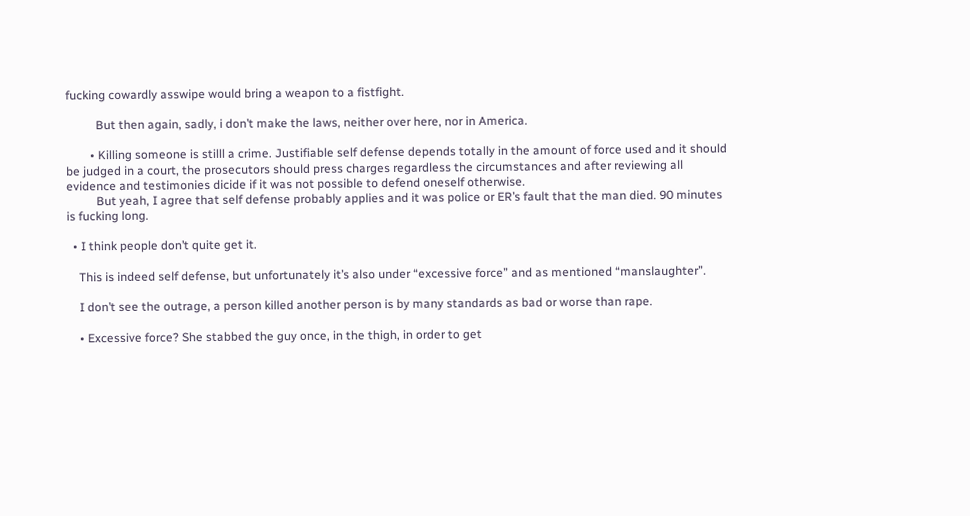fucking cowardly asswipe would bring a weapon to a fistfight.

          But then again, sadly, i don’t make the laws, neither over here, nor in America.

        • Killing someone is stilll a crime. Justifiable self defense depends totally in the amount of force used and it should be judged in a court, the prosecutors should press charges regardless the circumstances and after reviewing all evidence and testimonies dicide if it was not possible to defend oneself otherwise.
          But yeah, I agree that self defense probably applies and it was police or ER’s fault that the man died. 90 minutes is fucking long.

  • I think people don’t quite get it.

    This is indeed self defense, but unfortunately it’s also under “excessive force” and as mentioned “manslaughter”.

    I don’t see the outrage, a person killed another person is by many standards as bad or worse than rape.

    • Excessive force? She stabbed the guy once, in the thigh, in order to get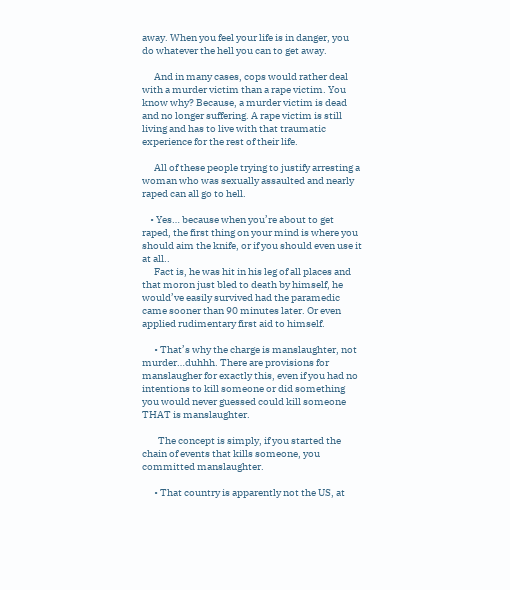away. When you feel your life is in danger, you do whatever the hell you can to get away.

      And in many cases, cops would rather deal with a murder victim than a rape victim. You know why? Because, a murder victim is dead and no longer suffering. A rape victim is still living and has to live with that traumatic experience for the rest of their life.

      All of these people trying to justify arresting a woman who was sexually assaulted and nearly raped can all go to hell.

    • Yes… because when you’re about to get raped, the first thing on your mind is where you should aim the knife, or if you should even use it at all..
      Fact is, he was hit in his leg of all places and that moron just bled to death by himself, he would’ve easily survived had the paramedic came sooner than 90 minutes later. Or even applied rudimentary first aid to himself.

      • That’s why the charge is manslaughter, not murder…duhhh. There are provisions for manslaugher for exactly this, even if you had no intentions to kill someone or did something you would never guessed could kill someone THAT is manslaughter.

        The concept is simply, if you started the chain of events that kills someone, you committed manslaughter.

      • That country is apparently not the US, at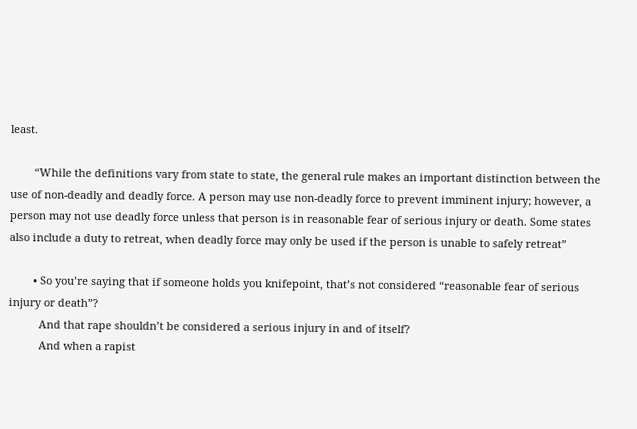least.

        “While the definitions vary from state to state, the general rule makes an important distinction between the use of non-deadly and deadly force. A person may use non-deadly force to prevent imminent injury; however, a person may not use deadly force unless that person is in reasonable fear of serious injury or death. Some states also include a duty to retreat, when deadly force may only be used if the person is unable to safely retreat”

        • So you’re saying that if someone holds you knifepoint, that’s not considered “reasonable fear of serious injury or death”?
          And that rape shouldn’t be considered a serious injury in and of itself?
          And when a rapist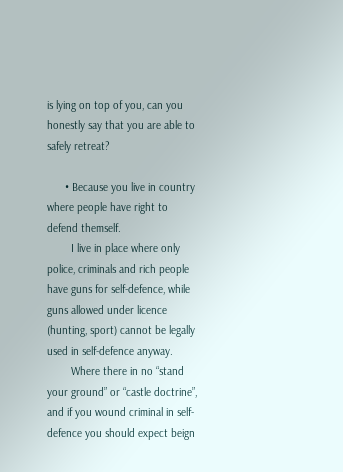is lying on top of you, can you honestly say that you are able to safely retreat?

      • Because you live in country where people have right to defend themself.
        I live in place where only police, criminals and rich people have guns for self-defence, while guns allowed under licence (hunting, sport) cannot be legally used in self-defence anyway.
        Where there in no “stand your ground” or “castle doctrine”, and if you wound criminal in self-defence you should expect beign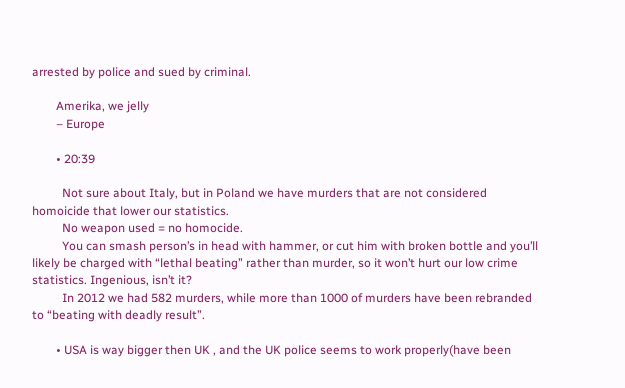arrested by police and sued by criminal.

        Amerika, we jelly
        – Europe

        • 20:39

          Not sure about Italy, but in Poland we have murders that are not considered homoicide that lower our statistics.
          No weapon used = no homocide.
          You can smash person’s in head with hammer, or cut him with broken bottle and you’ll likely be charged with “lethal beating” rather than murder, so it won’t hurt our low crime statistics. Ingenious, isn’t it?
          In 2012 we had 582 murders, while more than 1000 of murders have been rebranded to “beating with deadly result”.

        • USA is way bigger then UK , and the UK police seems to work properly(have been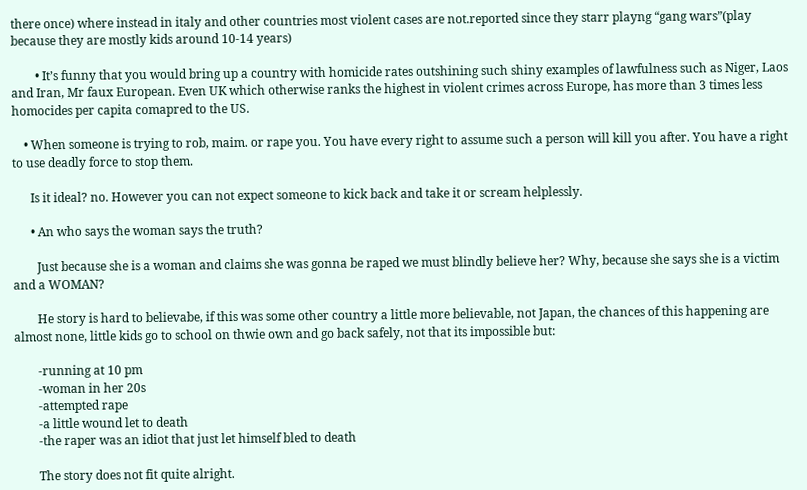there once) where instead in italy and other countries most violent cases are not.reported since they starr playng “gang wars”(play because they are mostly kids around 10-14 years)

        • It’s funny that you would bring up a country with homicide rates outshining such shiny examples of lawfulness such as Niger, Laos and Iran, Mr faux European. Even UK which otherwise ranks the highest in violent crimes across Europe, has more than 3 times less homocides per capita comapred to the US.

    • When someone is trying to rob, maim. or rape you. You have every right to assume such a person will kill you after. You have a right to use deadly force to stop them.

      Is it ideal? no. However you can not expect someone to kick back and take it or scream helplessly.

      • An who says the woman says the truth?

        Just because she is a woman and claims she was gonna be raped we must blindly believe her? Why, because she says she is a victim and a WOMAN?

        He story is hard to believabe, if this was some other country a little more believable, not Japan, the chances of this happening are almost none, little kids go to school on thwie own and go back safely, not that its impossible but:

        -running at 10 pm
        -woman in her 20s
        -attempted rape
        -a little wound let to death
        -the raper was an idiot that just let himself bled to death

        The story does not fit quite alright.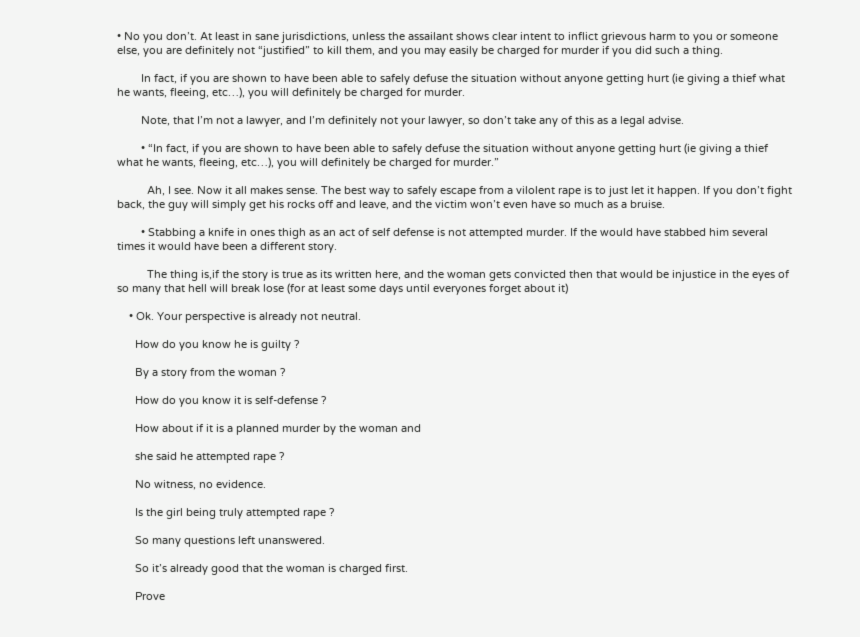• No you don’t. At least in sane jurisdictions, unless the assailant shows clear intent to inflict grievous harm to you or someone else, you are definitely not “justified” to kill them, and you may easily be charged for murder if you did such a thing.

        In fact, if you are shown to have been able to safely defuse the situation without anyone getting hurt (ie giving a thief what he wants, fleeing, etc…), you will definitely be charged for murder.

        Note, that I’m not a lawyer, and I’m definitely not your lawyer, so don’t take any of this as a legal advise.

        • “In fact, if you are shown to have been able to safely defuse the situation without anyone getting hurt (ie giving a thief what he wants, fleeing, etc…), you will definitely be charged for murder.”

          Ah, I see. Now it all makes sense. The best way to safely escape from a vilolent rape is to just let it happen. If you don’t fight back, the guy will simply get his rocks off and leave, and the victim won’t even have so much as a bruise.

        • Stabbing a knife in ones thigh as an act of self defense is not attempted murder. If the would have stabbed him several times it would have been a different story.

          The thing is,if the story is true as its written here, and the woman gets convicted then that would be injustice in the eyes of so many that hell will break lose (for at least some days until everyones forget about it)

    • Ok. Your perspective is already not neutral.

      How do you know he is guilty ?

      By a story from the woman ?

      How do you know it is self-defense ?

      How about if it is a planned murder by the woman and

      she said he attempted rape ?

      No witness, no evidence.

      Is the girl being truly attempted rape ?

      So many questions left unanswered.

      So it’s already good that the woman is charged first.

      Prove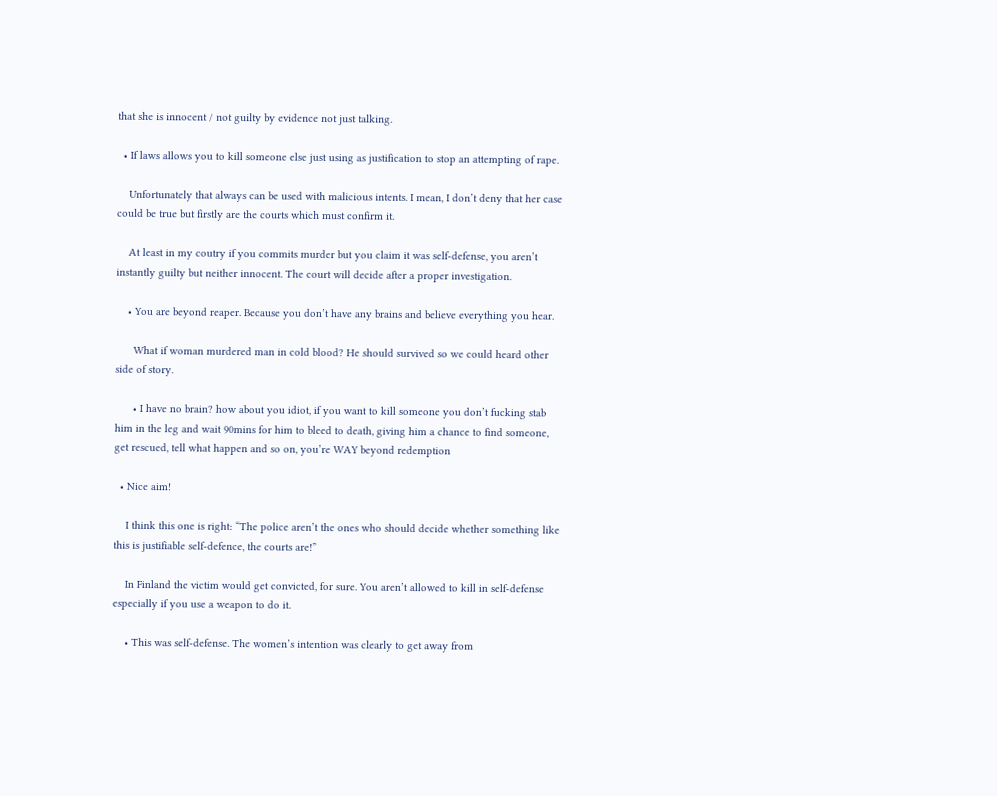that she is innocent / not guilty by evidence not just talking.

  • If laws allows you to kill someone else just using as justification to stop an attempting of rape.

    Unfortunately that always can be used with malicious intents. I mean, I don’t deny that her case could be true but firstly are the courts which must confirm it.

    At least in my coutry if you commits murder but you claim it was self-defense, you aren’t instantly guilty but neither innocent. The court will decide after a proper investigation.

    • You are beyond reaper. Because you don’t have any brains and believe everything you hear.

      What if woman murdered man in cold blood? He should survived so we could heard other side of story.

      • I have no brain? how about you idiot, if you want to kill someone you don’t fucking stab him in the leg and wait 90mins for him to bleed to death, giving him a chance to find someone, get rescued, tell what happen and so on, you’re WAY beyond redemption

  • Nice aim!

    I think this one is right: “The police aren’t the ones who should decide whether something like this is justifiable self-defence, the courts are!”

    In Finland the victim would get convicted, for sure. You aren’t allowed to kill in self-defense especially if you use a weapon to do it.

    • This was self-defense. The women’s intention was clearly to get away from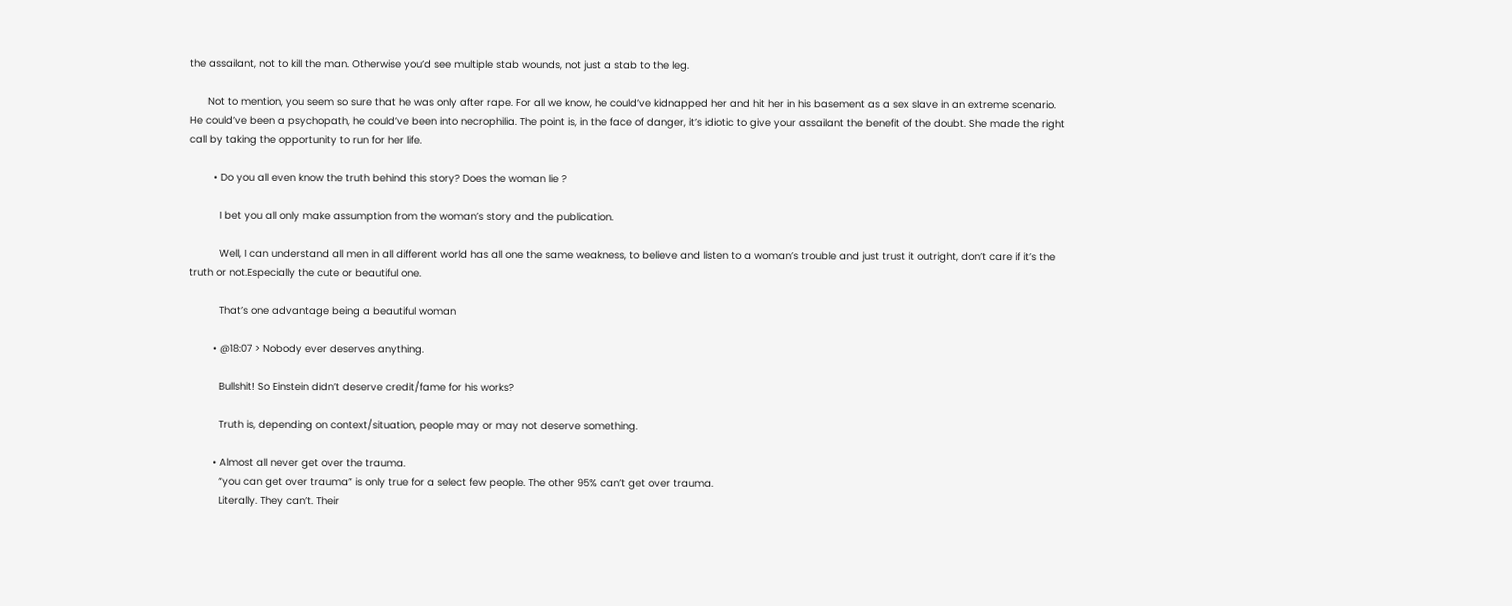the assailant, not to kill the man. Otherwise you’d see multiple stab wounds, not just a stab to the leg.

      Not to mention, you seem so sure that he was only after rape. For all we know, he could’ve kidnapped her and hit her in his basement as a sex slave in an extreme scenario. He could’ve been a psychopath, he could’ve been into necrophilia. The point is, in the face of danger, it’s idiotic to give your assailant the benefit of the doubt. She made the right call by taking the opportunity to run for her life.

        • Do you all even know the truth behind this story? Does the woman lie ?

          I bet you all only make assumption from the woman’s story and the publication.

          Well, I can understand all men in all different world has all one the same weakness, to believe and listen to a woman’s trouble and just trust it outright, don’t care if it’s the truth or not.Especially the cute or beautiful one.

          That’s one advantage being a beautiful woman

        • @18:07 > Nobody ever deserves anything.

          Bullshit! So Einstein didn’t deserve credit/fame for his works?

          Truth is, depending on context/situation, people may or may not deserve something.

        • Almost all never get over the trauma.
          “you can get over trauma” is only true for a select few people. The other 95% can’t get over trauma.
          Literally. They can’t. Their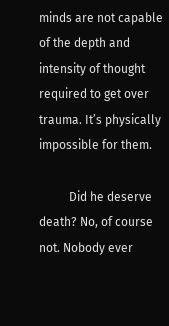minds are not capable of the depth and intensity of thought required to get over trauma. It’s physically impossible for them.

          Did he deserve death? No, of course not. Nobody ever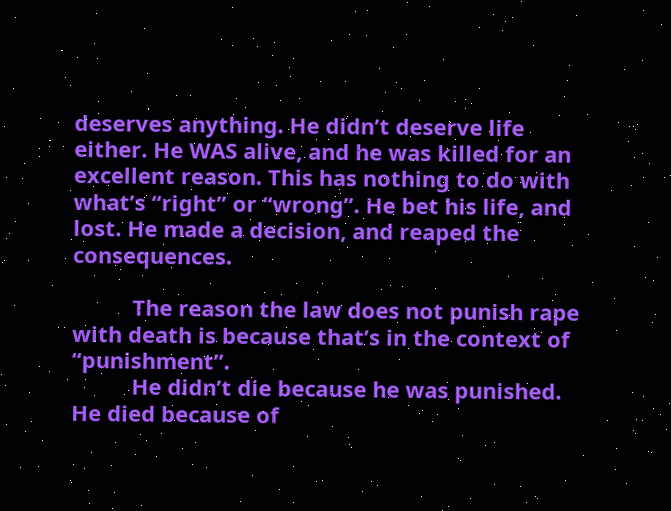deserves anything. He didn’t deserve life either. He WAS alive, and he was killed for an excellent reason. This has nothing to do with what’s “right” or “wrong”. He bet his life, and lost. He made a decision, and reaped the consequences.

          The reason the law does not punish rape with death is because that’s in the context of “punishment”.
          He didn’t die because he was punished. He died because of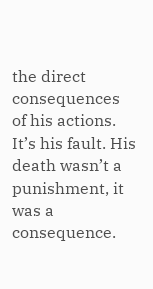the direct consequences of his actions. It’s his fault. His death wasn’t a punishment, it was a consequence.